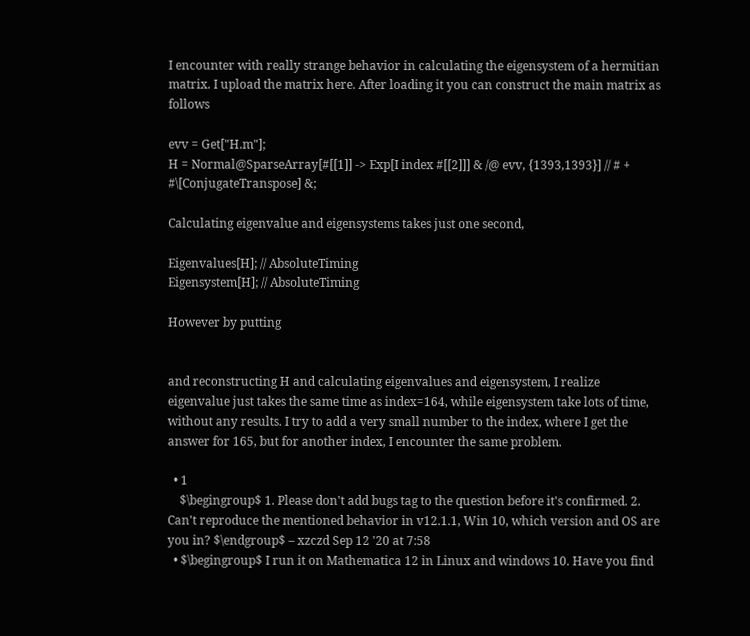I encounter with really strange behavior in calculating the eigensystem of a hermitian matrix. I upload the matrix here. After loading it you can construct the main matrix as follows

evv = Get["H.m"];
H = Normal@SparseArray[#[[1]] -> Exp[I index #[[2]]] & /@ evv, {1393,1393}] // # + #\[ConjugateTranspose] &;

Calculating eigenvalue and eigensystems takes just one second,

Eigenvalues[H]; // AbsoluteTiming
Eigensystem[H]; // AbsoluteTiming

However by putting


and reconstructing H and calculating eigenvalues and eigensystem, I realize eigenvalue just takes the same time as index=164, while eigensystem take lots of time, without any results. I try to add a very small number to the index, where I get the answer for 165, but for another index, I encounter the same problem.

  • 1
    $\begingroup$ 1. Please don't add bugs tag to the question before it's confirmed. 2. Can't reproduce the mentioned behavior in v12.1.1, Win 10, which version and OS are you in? $\endgroup$ – xzczd Sep 12 '20 at 7:58
  • $\begingroup$ I run it on Mathematica 12 in Linux and windows 10. Have you find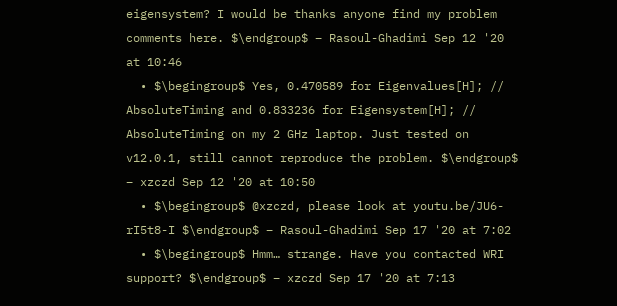eigensystem? I would be thanks anyone find my problem comments here. $\endgroup$ – Rasoul-Ghadimi Sep 12 '20 at 10:46
  • $\begingroup$ Yes, 0.470589 for Eigenvalues[H]; // AbsoluteTiming and 0.833236 for Eigensystem[H]; // AbsoluteTiming on my 2 GHz laptop. Just tested on v12.0.1, still cannot reproduce the problem. $\endgroup$ – xzczd Sep 12 '20 at 10:50
  • $\begingroup$ @xzczd, please look at youtu.be/JU6-rI5t8-I $\endgroup$ – Rasoul-Ghadimi Sep 17 '20 at 7:02
  • $\begingroup$ Hmm… strange. Have you contacted WRI support? $\endgroup$ – xzczd Sep 17 '20 at 7:13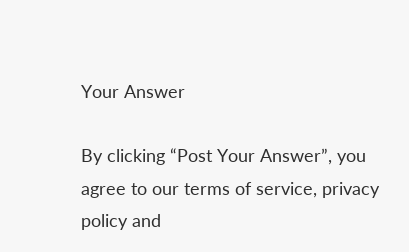Your Answer

By clicking “Post Your Answer”, you agree to our terms of service, privacy policy and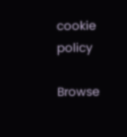cookie policy

Browse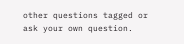other questions tagged or ask your own question.